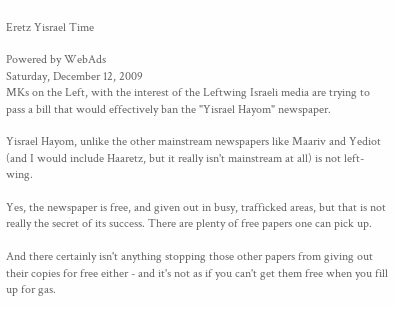Eretz Yisrael Time

Powered by WebAds
Saturday, December 12, 2009
MKs on the Left, with the interest of the Leftwing Israeli media are trying to pass a bill that would effectively ban the "Yisrael Hayom" newspaper.

Yisrael Hayom, unlike the other mainstream newspapers like Maariv and Yediot (and I would include Haaretz, but it really isn't mainstream at all) is not left-wing.

Yes, the newspaper is free, and given out in busy, trafficked areas, but that is not really the secret of its success. There are plenty of free papers one can pick up.

And there certainly isn't anything stopping those other papers from giving out their copies for free either - and it's not as if you can't get them free when you fill up for gas.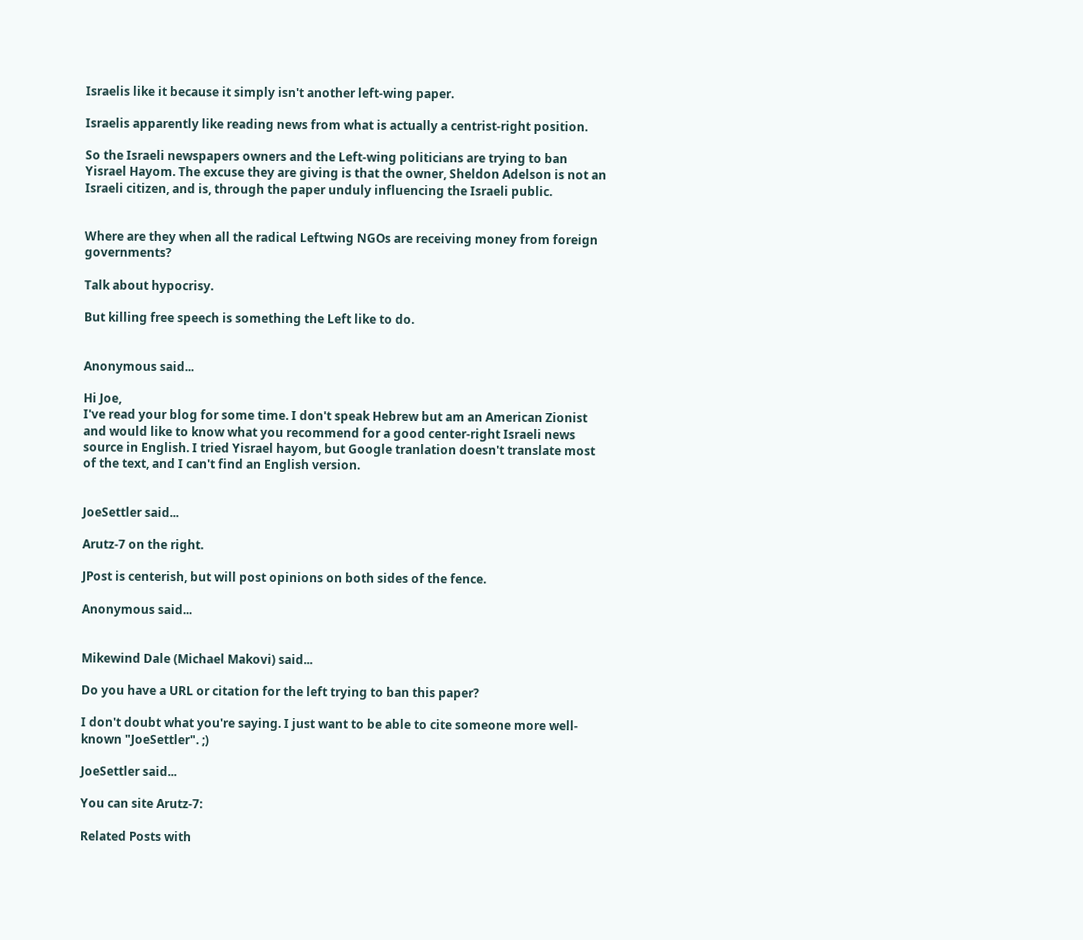Israelis like it because it simply isn't another left-wing paper.

Israelis apparently like reading news from what is actually a centrist-right position.

So the Israeli newspapers owners and the Left-wing politicians are trying to ban Yisrael Hayom. The excuse they are giving is that the owner, Sheldon Adelson is not an Israeli citizen, and is, through the paper unduly influencing the Israeli public.


Where are they when all the radical Leftwing NGOs are receiving money from foreign governments?

Talk about hypocrisy.

But killing free speech is something the Left like to do.


Anonymous said...

Hi Joe,
I've read your blog for some time. I don't speak Hebrew but am an American Zionist and would like to know what you recommend for a good center-right Israeli news source in English. I tried Yisrael hayom, but Google tranlation doesn't translate most of the text, and I can't find an English version.


JoeSettler said...

Arutz-7 on the right.

JPost is centerish, but will post opinions on both sides of the fence.

Anonymous said...


Mikewind Dale (Michael Makovi) said...

Do you have a URL or citation for the left trying to ban this paper?

I don't doubt what you're saying. I just want to be able to cite someone more well-known "JoeSettler". ;)

JoeSettler said...

You can site Arutz-7:

Related Posts with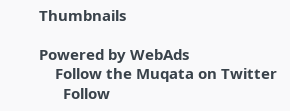Thumbnails

Powered by WebAds
    Follow the Muqata on Twitter
      Follow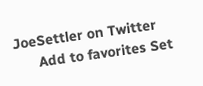JoeSettler on Twitter
      Add to favorites Set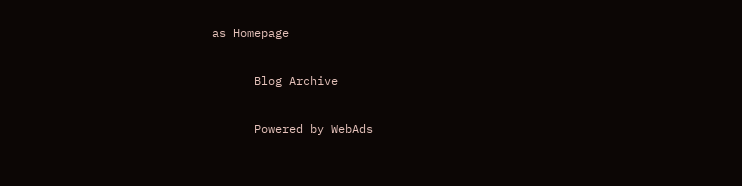as Homepage

      Blog Archive

      Powered by WebAds